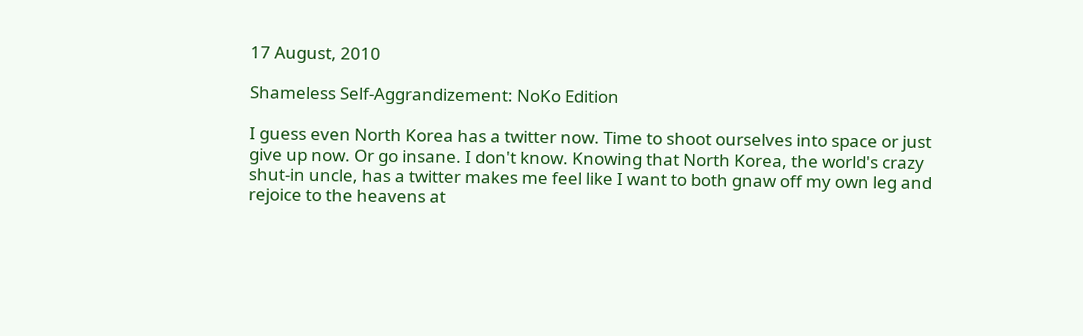17 August, 2010

Shameless Self-Aggrandizement: NoKo Edition

I guess even North Korea has a twitter now. Time to shoot ourselves into space or just give up now. Or go insane. I don't know. Knowing that North Korea, the world's crazy shut-in uncle, has a twitter makes me feel like I want to both gnaw off my own leg and rejoice to the heavens at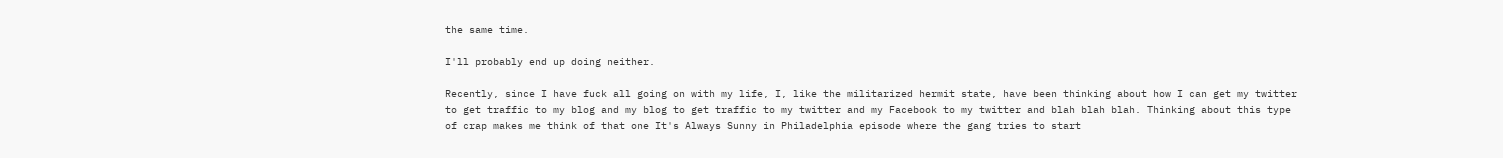the same time.

I'll probably end up doing neither.

Recently, since I have fuck all going on with my life, I, like the militarized hermit state, have been thinking about how I can get my twitter to get traffic to my blog and my blog to get traffic to my twitter and my Facebook to my twitter and blah blah blah. Thinking about this type of crap makes me think of that one It's Always Sunny in Philadelphia episode where the gang tries to start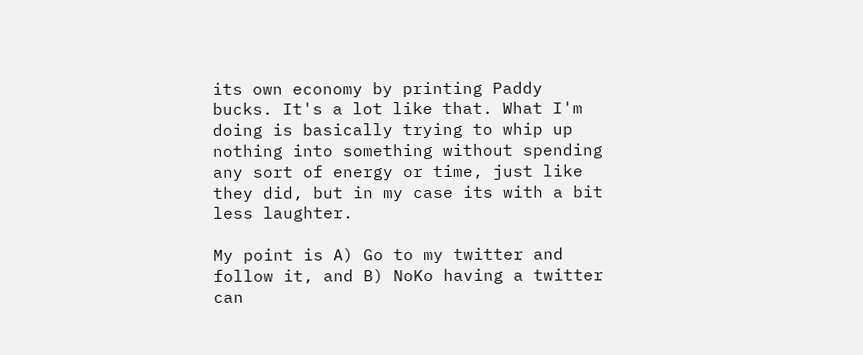its own economy by printing Paddy bucks. It's a lot like that. What I'm doing is basically trying to whip up nothing into something without spending any sort of energy or time, just like they did, but in my case its with a bit less laughter.

My point is A) Go to my twitter and follow it, and B) NoKo having a twitter can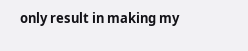only result in making my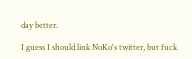day better.

I guess I should link NoKo's twitter, but fuck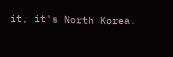it, it's North Korea.